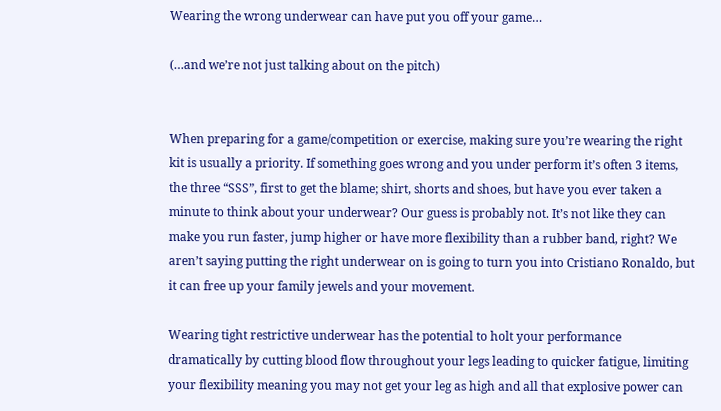Wearing the wrong underwear can have put you off your game…

(…and we’re not just talking about on the pitch)


When preparing for a game/competition or exercise, making sure you’re wearing the right kit is usually a priority. If something goes wrong and you under perform it’s often 3 items, the three “SSS”, first to get the blame; shirt, shorts and shoes, but have you ever taken a minute to think about your underwear? Our guess is probably not. It’s not like they can make you run faster, jump higher or have more flexibility than a rubber band, right? We aren’t saying putting the right underwear on is going to turn you into Cristiano Ronaldo, but it can free up your family jewels and your movement.

Wearing tight restrictive underwear has the potential to holt your performance dramatically by cutting blood flow throughout your legs leading to quicker fatigue, limiting your flexibility meaning you may not get your leg as high and all that explosive power can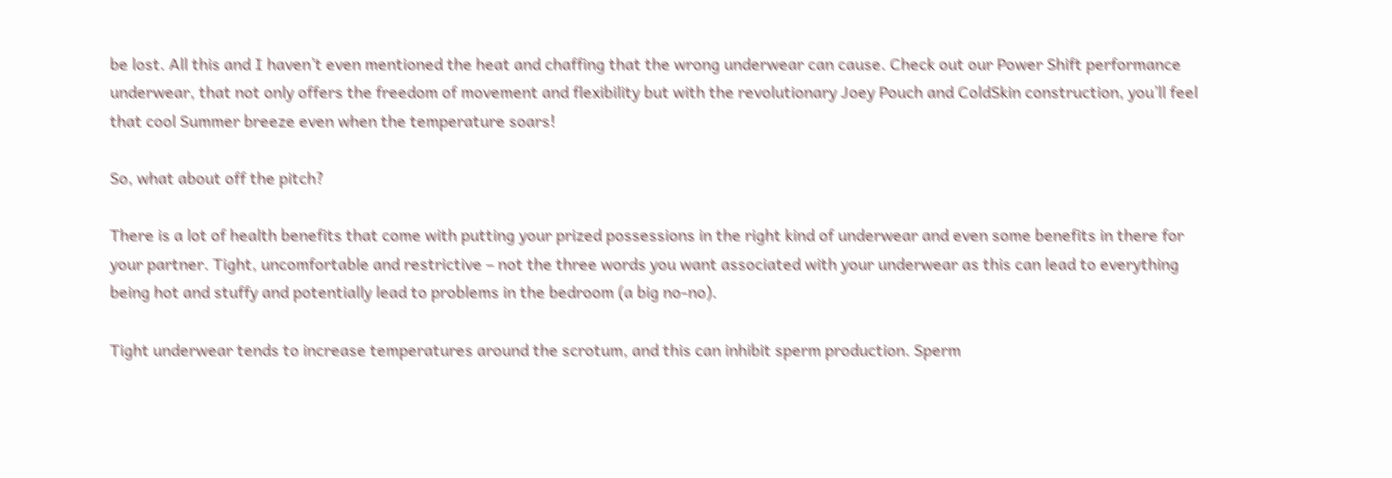be lost. All this and I haven’t even mentioned the heat and chaffing that the wrong underwear can cause. Check out our Power Shift performance underwear, that not only offers the freedom of movement and flexibility but with the revolutionary Joey Pouch and ColdSkin construction, you’ll feel that cool Summer breeze even when the temperature soars!

So, what about off the pitch?

There is a lot of health benefits that come with putting your prized possessions in the right kind of underwear and even some benefits in there for your partner. Tight, uncomfortable and restrictive – not the three words you want associated with your underwear as this can lead to everything being hot and stuffy and potentially lead to problems in the bedroom (a big no-no).

Tight underwear tends to increase temperatures around the scrotum, and this can inhibit sperm production. Sperm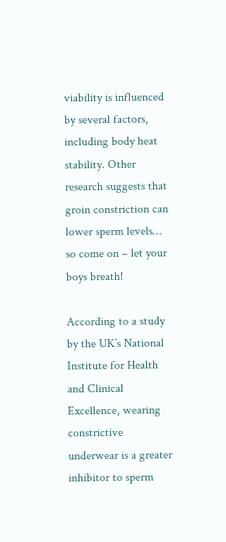viability is influenced by several factors, including body heat stability. Other research suggests that groin constriction can lower sperm levels… so come on – let your boys breath!

According to a study by the UK’s National Institute for Health and Clinical Excellence, wearing constrictive underwear is a greater inhibitor to sperm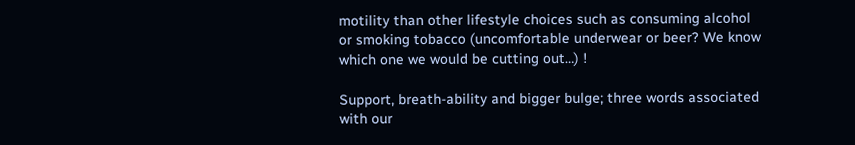motility than other lifestyle choices such as consuming alcohol or smoking tobacco (uncomfortable underwear or beer? We know which one we would be cutting out…) !

Support, breath-ability and bigger bulge; three words associated with our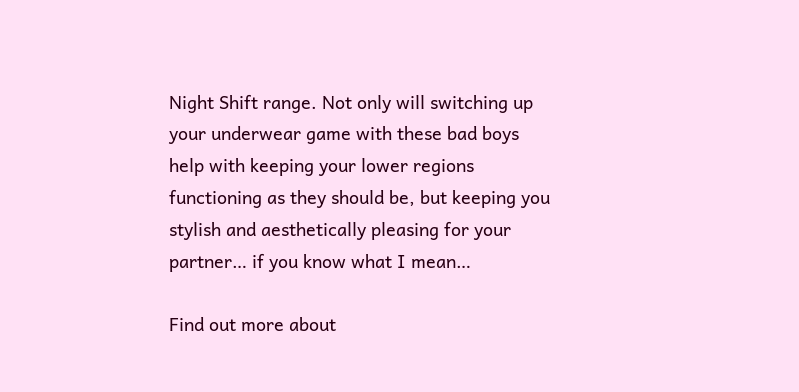Night Shift range. Not only will switching up your underwear game with these bad boys help with keeping your lower regions functioning as they should be, but keeping you stylish and aesthetically pleasing for your partner… if you know what I mean…

Find out more about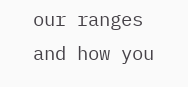our ranges and how you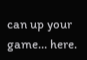can up your game… here.